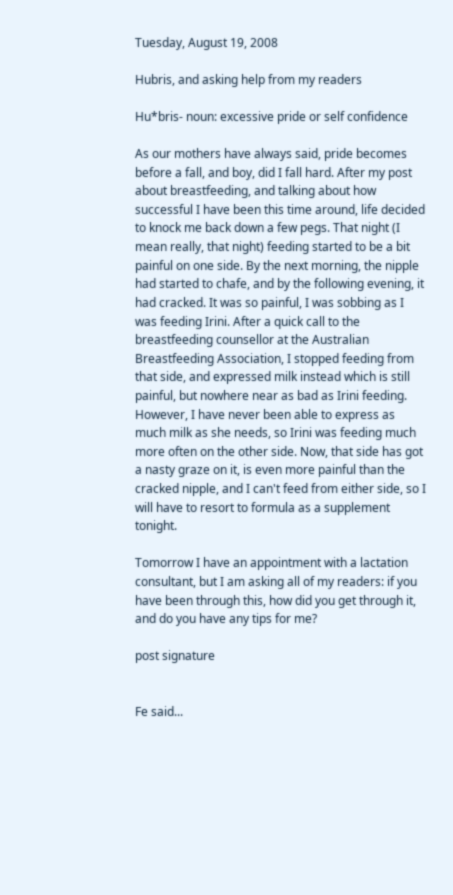Tuesday, August 19, 2008

Hubris, and asking help from my readers

Hu*bris- noun: excessive pride or self confidence

As our mothers have always said, pride becomes before a fall, and boy, did I fall hard. After my post about breastfeeding, and talking about how successful I have been this time around, life decided to knock me back down a few pegs. That night (I mean really, that night) feeding started to be a bit painful on one side. By the next morning, the nipple had started to chafe, and by the following evening, it had cracked. It was so painful, I was sobbing as I was feeding Irini. After a quick call to the breastfeeding counsellor at the Australian Breastfeeding Association, I stopped feeding from that side, and expressed milk instead which is still painful, but nowhere near as bad as Irini feeding. However, I have never been able to express as much milk as she needs, so Irini was feeding much more often on the other side. Now, that side has got a nasty graze on it, is even more painful than the cracked nipple, and I can't feed from either side, so I will have to resort to formula as a supplement tonight.

Tomorrow I have an appointment with a lactation consultant, but I am asking all of my readers: if you have been through this, how did you get through it, and do you have any tips for me?

post signature


Fe said...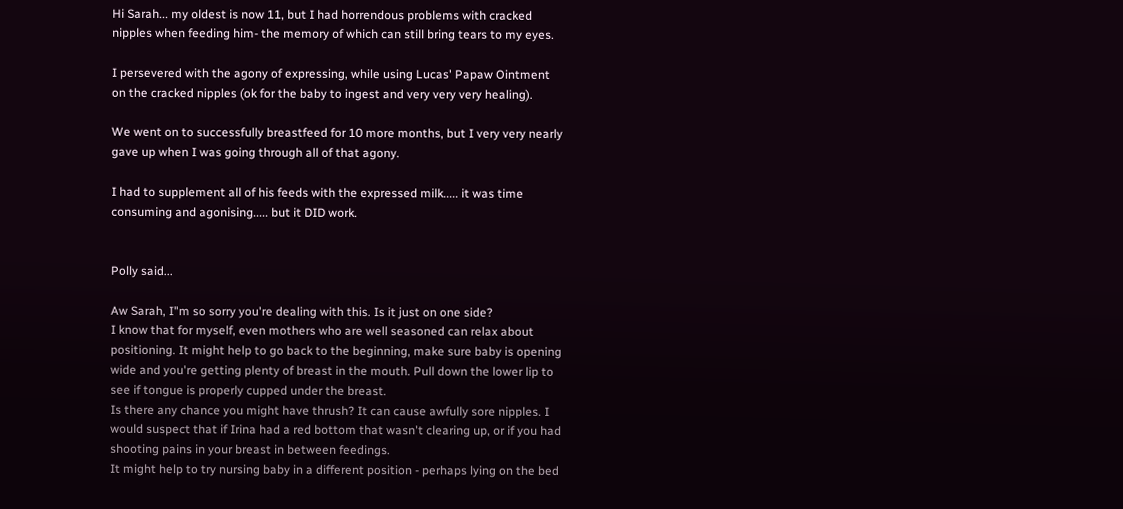Hi Sarah... my oldest is now 11, but I had horrendous problems with cracked nipples when feeding him- the memory of which can still bring tears to my eyes.

I persevered with the agony of expressing, while using Lucas' Papaw Ointment on the cracked nipples (ok for the baby to ingest and very very very healing).

We went on to successfully breastfeed for 10 more months, but I very very nearly gave up when I was going through all of that agony.

I had to supplement all of his feeds with the expressed milk..... it was time consuming and agonising..... but it DID work.


Polly said...

Aw Sarah, I"m so sorry you're dealing with this. Is it just on one side?
I know that for myself, even mothers who are well seasoned can relax about positioning. It might help to go back to the beginning, make sure baby is opening wide and you're getting plenty of breast in the mouth. Pull down the lower lip to see if tongue is properly cupped under the breast.
Is there any chance you might have thrush? It can cause awfully sore nipples. I would suspect that if Irina had a red bottom that wasn't clearing up, or if you had shooting pains in your breast in between feedings.
It might help to try nursing baby in a different position - perhaps lying on the bed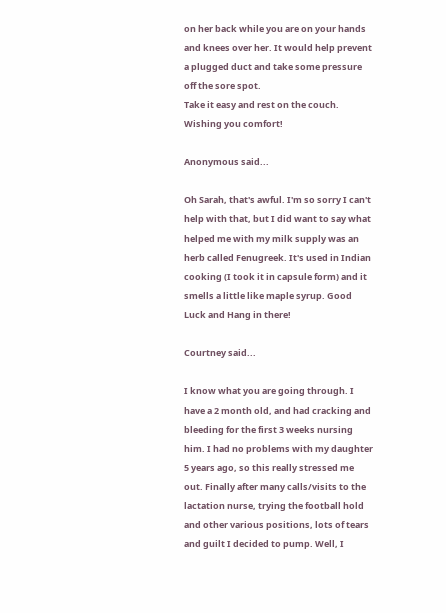on her back while you are on your hands and knees over her. It would help prevent a plugged duct and take some pressure off the sore spot.
Take it easy and rest on the couch. Wishing you comfort!

Anonymous said...

Oh Sarah, that's awful. I'm so sorry I can't help with that, but I did want to say what helped me with my milk supply was an herb called Fenugreek. It's used in Indian cooking (I took it in capsule form) and it smells a little like maple syrup. Good Luck and Hang in there!

Courtney said...

I know what you are going through. I have a 2 month old, and had cracking and bleeding for the first 3 weeks nursing him. I had no problems with my daughter 5 years ago, so this really stressed me out. Finally after many calls/visits to the lactation nurse, trying the football hold and other various positions, lots of tears and guilt I decided to pump. Well, I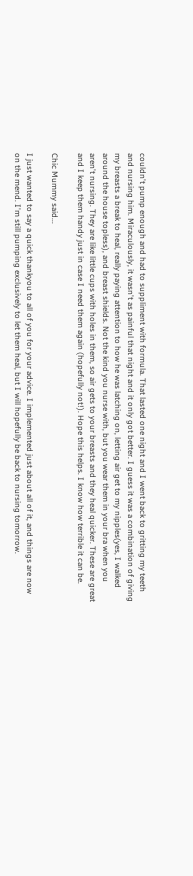couldn't pump enough and had to suppliment with formula. That lasted one night and I went back to gritting my teeth and nursing him. Miraculously, it wasn't as painful that night and it only got better. I guess it was a combination of giving my breasts a break to heal, really paying attention to how he was latching on, letting air get to my nipples(yes, I walked around the house topless), and breast shields. Not the kind you nurse with, but you wear them in your bra when you aren't nursing. They are like little cups with holes in them, so air gets to your breasts and they heal quicker. These are great and I keep them handy just in case I need them again (hopefully not!). Hope this helps. I know how terrible it can be.

Chic Mummy said...

I just wanted to say a quick thankyou to all of you for your advice. I implemented just about all of it, and things are now on the mend. I'm still pumping exclusively to let them heal, but I will hopefully be back to nursing tomorrow.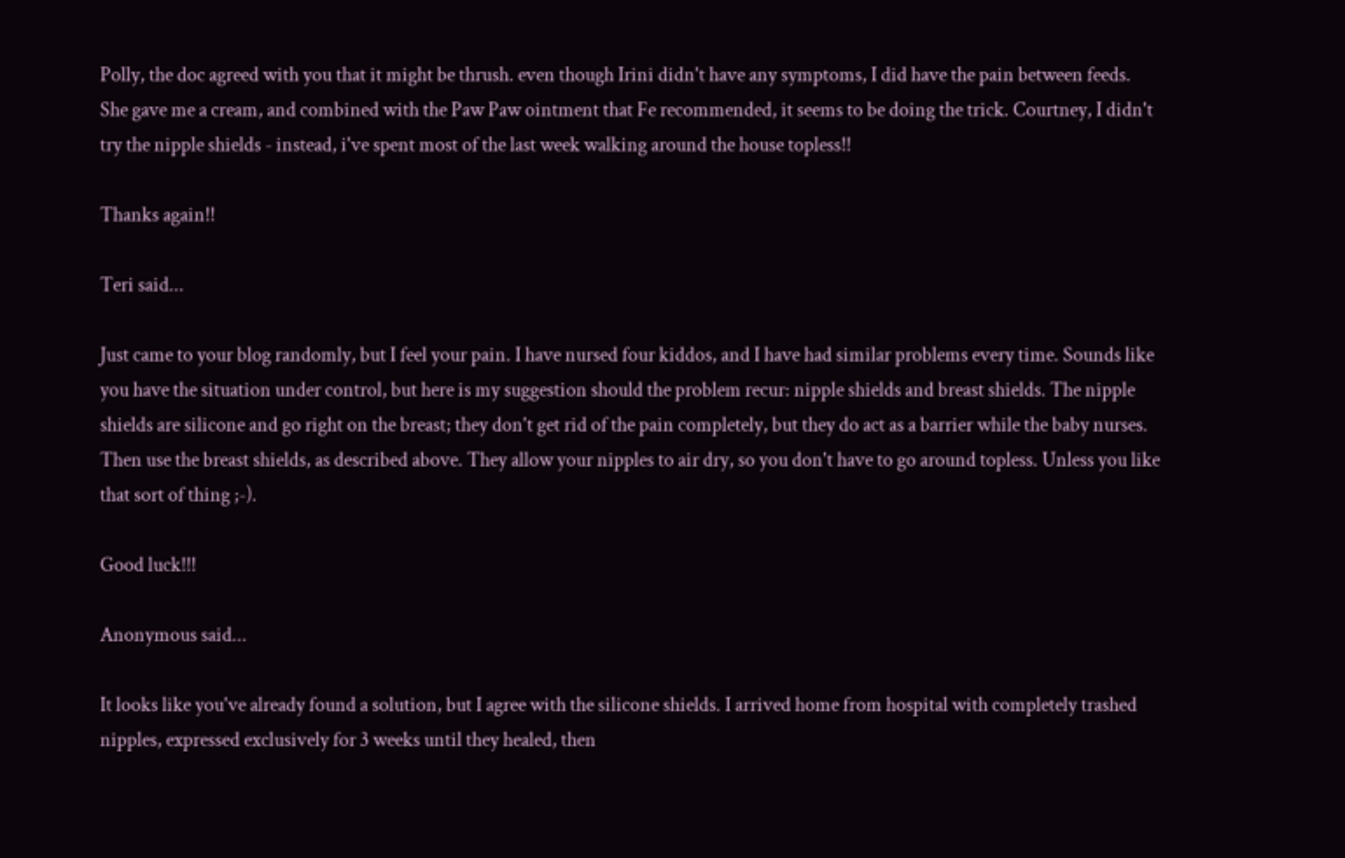Polly, the doc agreed with you that it might be thrush. even though Irini didn't have any symptoms, I did have the pain between feeds. She gave me a cream, and combined with the Paw Paw ointment that Fe recommended, it seems to be doing the trick. Courtney, I didn't try the nipple shields - instead, i've spent most of the last week walking around the house topless!!

Thanks again!!

Teri said...

Just came to your blog randomly, but I feel your pain. I have nursed four kiddos, and I have had similar problems every time. Sounds like you have the situation under control, but here is my suggestion should the problem recur: nipple shields and breast shields. The nipple shields are silicone and go right on the breast; they don't get rid of the pain completely, but they do act as a barrier while the baby nurses. Then use the breast shields, as described above. They allow your nipples to air dry, so you don't have to go around topless. Unless you like that sort of thing ;-).

Good luck!!!

Anonymous said...

It looks like you've already found a solution, but I agree with the silicone shields. I arrived home from hospital with completely trashed nipples, expressed exclusively for 3 weeks until they healed, then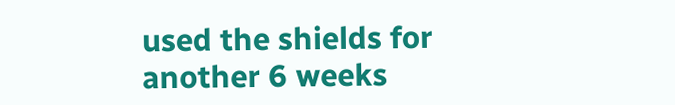used the shields for another 6 weeks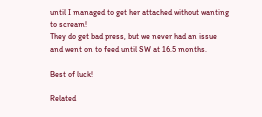until I managed to get her attached without wanting to scream!
They do get bad press, but we never had an issue and went on to feed until SW at 16.5 months.

Best of luck!

Related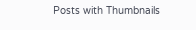Posts with Thumbnails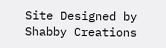Site Designed by Shabby Creations